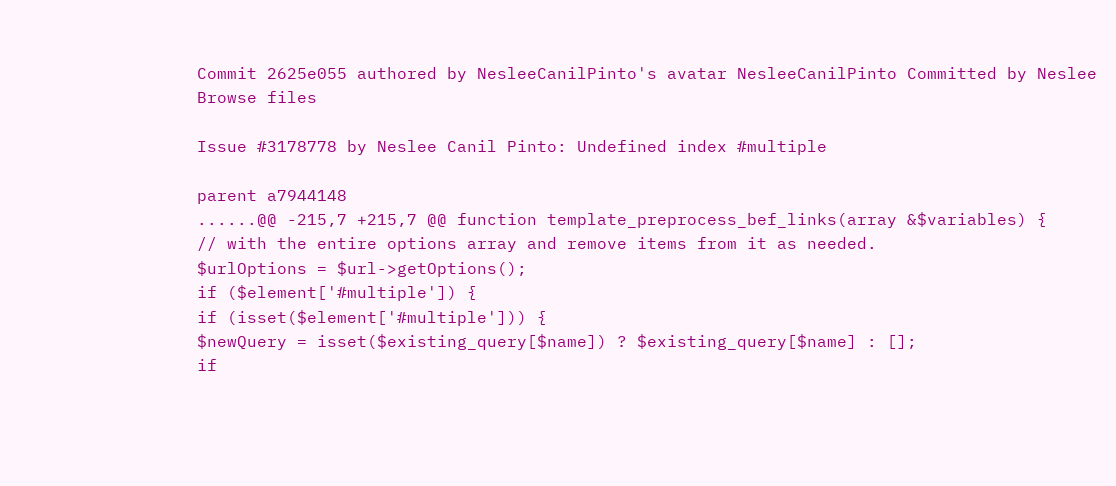Commit 2625e055 authored by NesleeCanilPinto's avatar NesleeCanilPinto Committed by Neslee
Browse files

Issue #3178778 by Neslee Canil Pinto: Undefined index #multiple

parent a7944148
......@@ -215,7 +215,7 @@ function template_preprocess_bef_links(array &$variables) {
// with the entire options array and remove items from it as needed.
$urlOptions = $url->getOptions();
if ($element['#multiple']) {
if (isset($element['#multiple'])) {
$newQuery = isset($existing_query[$name]) ? $existing_query[$name] : [];
if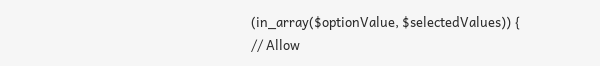(in_array($optionValue, $selectedValues)) {
// Allow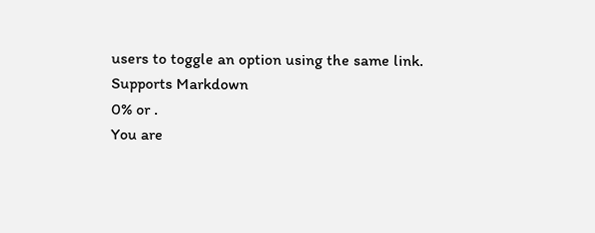users to toggle an option using the same link.
Supports Markdown
0% or .
You are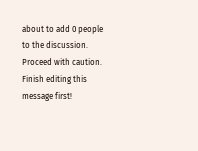about to add 0 people to the discussion. Proceed with caution.
Finish editing this message first!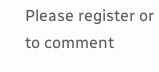Please register or to comment